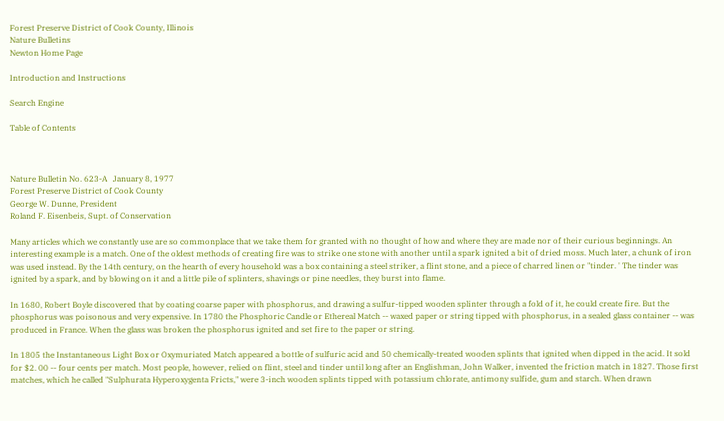Forest Preserve District of Cook County, Illinois
Nature Bulletins
Newton Home Page

Introduction and Instructions

Search Engine

Table of Contents



Nature Bulletin No. 623-A   January 8, 1977
Forest Preserve District of Cook County
George W. Dunne, President
Roland F. Eisenbeis, Supt. of Conservation

Many articles which we constantly use are so commonplace that we take them for granted with no thought of how and where they are made nor of their curious beginnings. An interesting example is a match. One of the oldest methods of creating fire was to strike one stone with another until a spark ignited a bit of dried moss. Much later, a chunk of iron was used instead. By the 14th century, on the hearth of every household was a box containing a steel striker, a flint stone, and a piece of charred linen or "tinder. ' The tinder was ignited by a spark, and by blowing on it and a little pile of splinters, shavings or pine needles, they burst into flame.

In 1680, Robert Boyle discovered that by coating coarse paper with phosphorus, and drawing a sulfur-tipped wooden splinter through a fold of it, he could create fire. But the phosphorus was poisonous and very expensive. In 1780 the Phosphoric Candle or Ethereal Match -- waxed paper or string tipped with phosphorus, in a sealed glass container -- was produced in France. When the glass was broken the phosphorus ignited and set fire to the paper or string.

In 1805 the Instantaneous Light Box or Oxymuriated Match appeared a bottle of sulfuric acid and 50 chemically-treated wooden splints that ignited when dipped in the acid. It sold for $2. 00 -- four cents per match. Most people, however, relied on flint, steel and tinder until long after an Englishman, John Walker, invented the friction match in 1827. Those first matches, which he called "Sulphurata Hyperoxygenta Fricts," were 3-inch wooden splints tipped with potassium chlorate, antimony sulfide, gum and starch. When drawn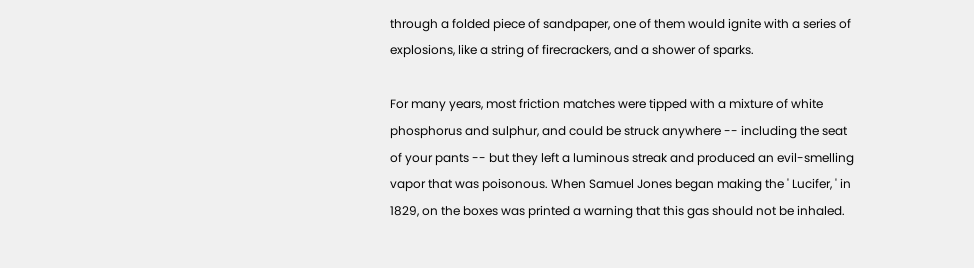through a folded piece of sandpaper, one of them would ignite with a series of explosions, like a string of firecrackers, and a shower of sparks.

For many years, most friction matches were tipped with a mixture of white phosphorus and sulphur, and could be struck anywhere -- including the seat of your pants -- but they left a luminous streak and produced an evil-smelling vapor that was poisonous. When Samuel Jones began making the ' Lucifer, ' in 1829, on the boxes was printed a warning that this gas should not be inhaled.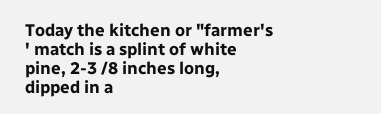Today the kitchen or "farmer's ' match is a splint of white pine, 2-3 /8 inches long, dipped in a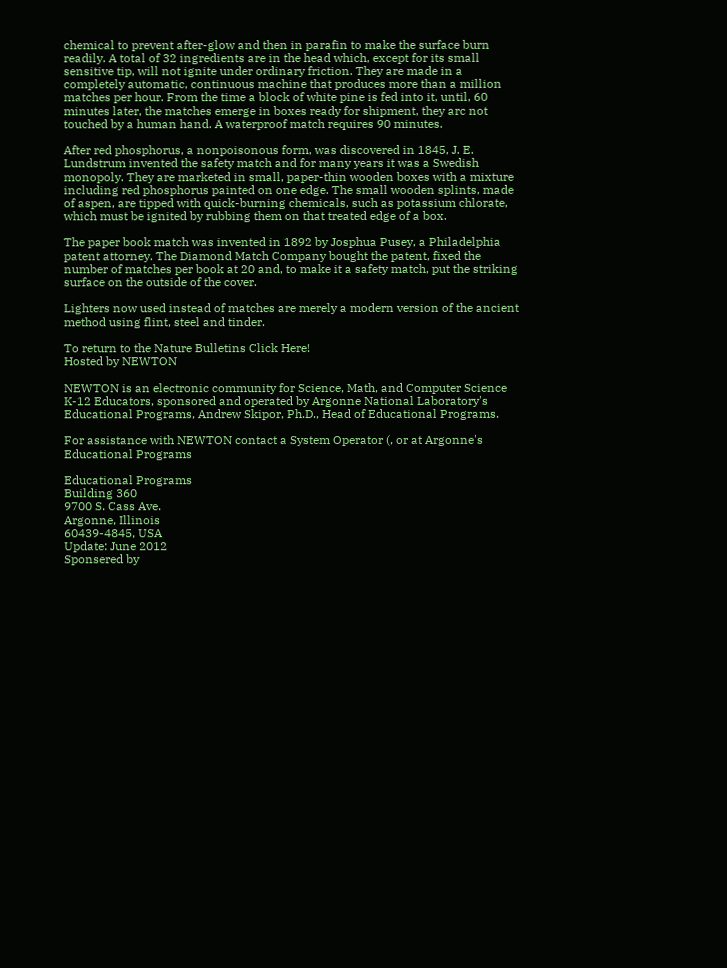chemical to prevent after-glow and then in parafin to make the surface burn readily. A total of 32 ingredients are in the head which, except for its small sensitive tip, will not ignite under ordinary friction. They are made in a completely automatic, continuous machine that produces more than a million matches per hour. From the time a block of white pine is fed into it, until, 60 minutes later, the matches emerge in boxes ready for shipment, they arc not touched by a human hand. A waterproof match requires 90 minutes.

After red phosphorus, a nonpoisonous form, was discovered in 1845, J. E. Lundstrum invented the safety match and for many years it was a Swedish monopoly. They are marketed in small, paper-thin wooden boxes with a mixture including red phosphorus painted on one edge. The small wooden splints, made of aspen, are tipped with quick-burning chemicals, such as potassium chlorate, which must be ignited by rubbing them on that treated edge of a box.

The paper book match was invented in 1892 by Josphua Pusey, a Philadelphia patent attorney. The Diamond Match Company bought the patent, fixed the number of matches per book at 20 and, to make it a safety match, put the striking surface on the outside of the cover.

Lighters now used instead of matches are merely a modern version of the ancient method using flint, steel and tinder.

To return to the Nature Bulletins Click Here!
Hosted by NEWTON

NEWTON is an electronic community for Science, Math, and Computer Science K-12 Educators, sponsored and operated by Argonne National Laboratory's Educational Programs, Andrew Skipor, Ph.D., Head of Educational Programs.

For assistance with NEWTON contact a System Operator (, or at Argonne's Educational Programs

Educational Programs
Building 360
9700 S. Cass Ave.
Argonne, Illinois
60439-4845, USA
Update: June 2012
Sponsered by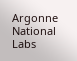Argonne National Labs